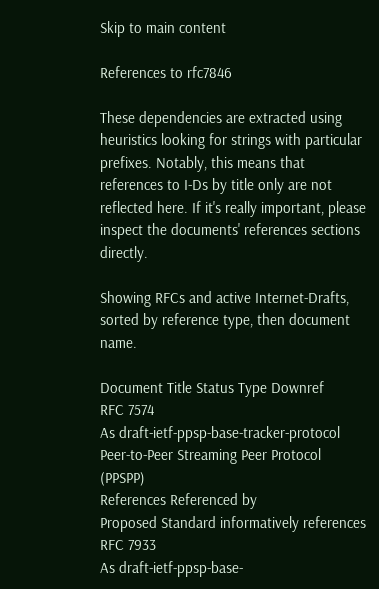Skip to main content

References to rfc7846

These dependencies are extracted using heuristics looking for strings with particular prefixes. Notably, this means that references to I-Ds by title only are not reflected here. If it's really important, please inspect the documents' references sections directly.

Showing RFCs and active Internet-Drafts, sorted by reference type, then document name.

Document Title Status Type Downref
RFC 7574
As draft-ietf-ppsp-base-tracker-protocol
Peer-to-Peer Streaming Peer Protocol (PPSPP)
References Referenced by
Proposed Standard informatively references
RFC 7933
As draft-ietf-ppsp-base-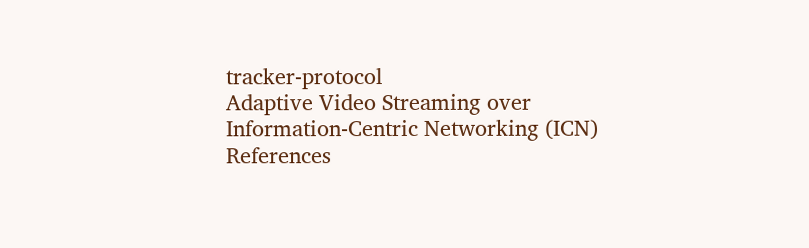tracker-protocol
Adaptive Video Streaming over Information-Centric Networking (ICN)
References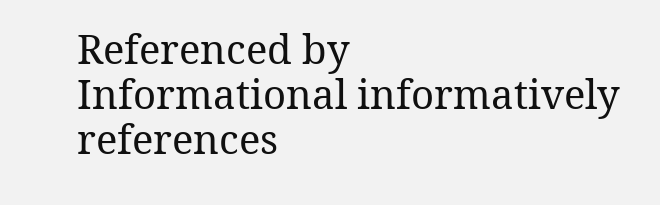Referenced by
Informational informatively references